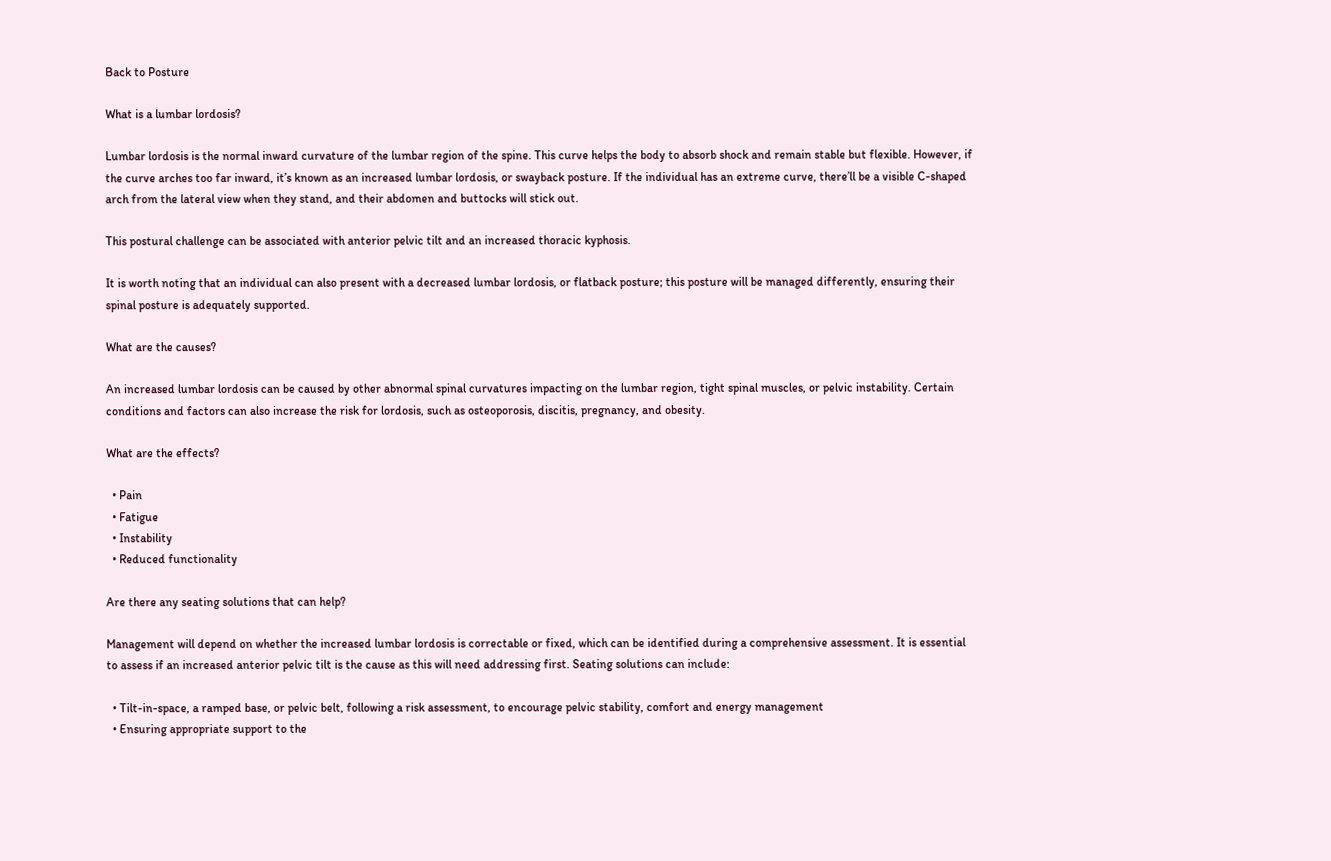Back to Posture

What is a lumbar lordosis?

Lumbar lordosis is the normal inward curvature of the lumbar region of the spine. This curve helps the body to absorb shock and remain stable but flexible. However, if the curve arches too far inward, it’s known as an increased lumbar lordosis, or swayback posture. If the individual has an extreme curve, there’ll be a visible C-shaped arch from the lateral view when they stand, and their abdomen and buttocks will stick out.

This postural challenge can be associated with anterior pelvic tilt and an increased thoracic kyphosis.

It is worth noting that an individual can also present with a decreased lumbar lordosis, or flatback posture; this posture will be managed differently, ensuring their spinal posture is adequately supported.

What are the causes?

An increased lumbar lordosis can be caused by other abnormal spinal curvatures impacting on the lumbar region, tight spinal muscles, or pelvic instability. Certain conditions and factors can also increase the risk for lordosis, such as osteoporosis, discitis, pregnancy, and obesity.

What are the effects?

  • Pain
  • Fatigue
  • Instability
  • Reduced functionality

Are there any seating solutions that can help?

Management will depend on whether the increased lumbar lordosis is correctable or fixed, which can be identified during a comprehensive assessment. It is essential to assess if an increased anterior pelvic tilt is the cause as this will need addressing first. Seating solutions can include:

  • Tilt-in-space, a ramped base, or pelvic belt, following a risk assessment, to encourage pelvic stability, comfort and energy management
  • Ensuring appropriate support to the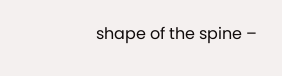shape of the spine –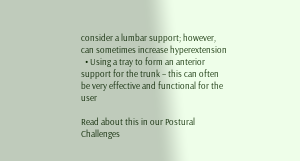consider a lumbar support; however, can sometimes increase hyperextension
  • Using a tray to form an anterior support for the trunk – this can often be very effective and functional for the user

Read about this in our Postural Challenges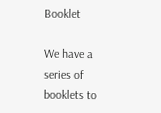Booklet

We have a series of booklets to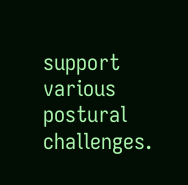support various postural challenges.